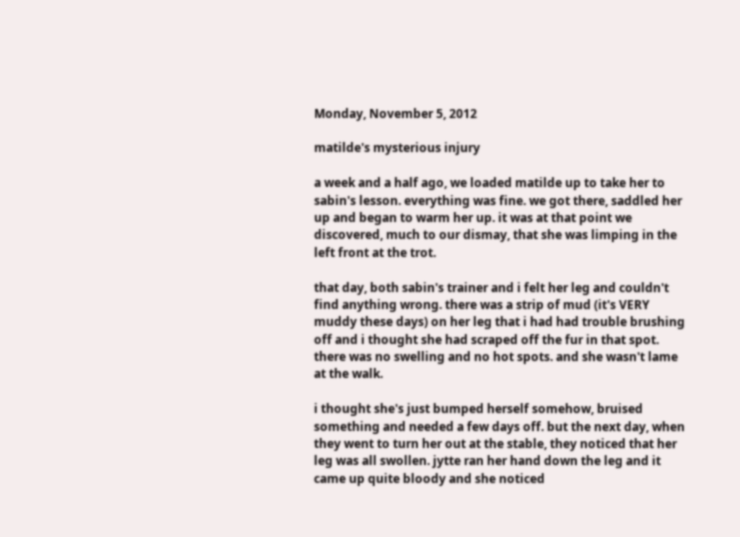Monday, November 5, 2012

matilde's mysterious injury

a week and a half ago, we loaded matilde up to take her to sabin's lesson. everything was fine. we got there, saddled her up and began to warm her up. it was at that point we discovered, much to our dismay, that she was limping in the left front at the trot.

that day, both sabin's trainer and i felt her leg and couldn't find anything wrong. there was a strip of mud (it's VERY muddy these days) on her leg that i had had trouble brushing off and i thought she had scraped off the fur in that spot. there was no swelling and no hot spots. and she wasn't lame at the walk.

i thought she's just bumped herself somehow, bruised something and needed a few days off. but the next day, when they went to turn her out at the stable, they noticed that her leg was all swollen. jytte ran her hand down the leg and it came up quite bloody and she noticed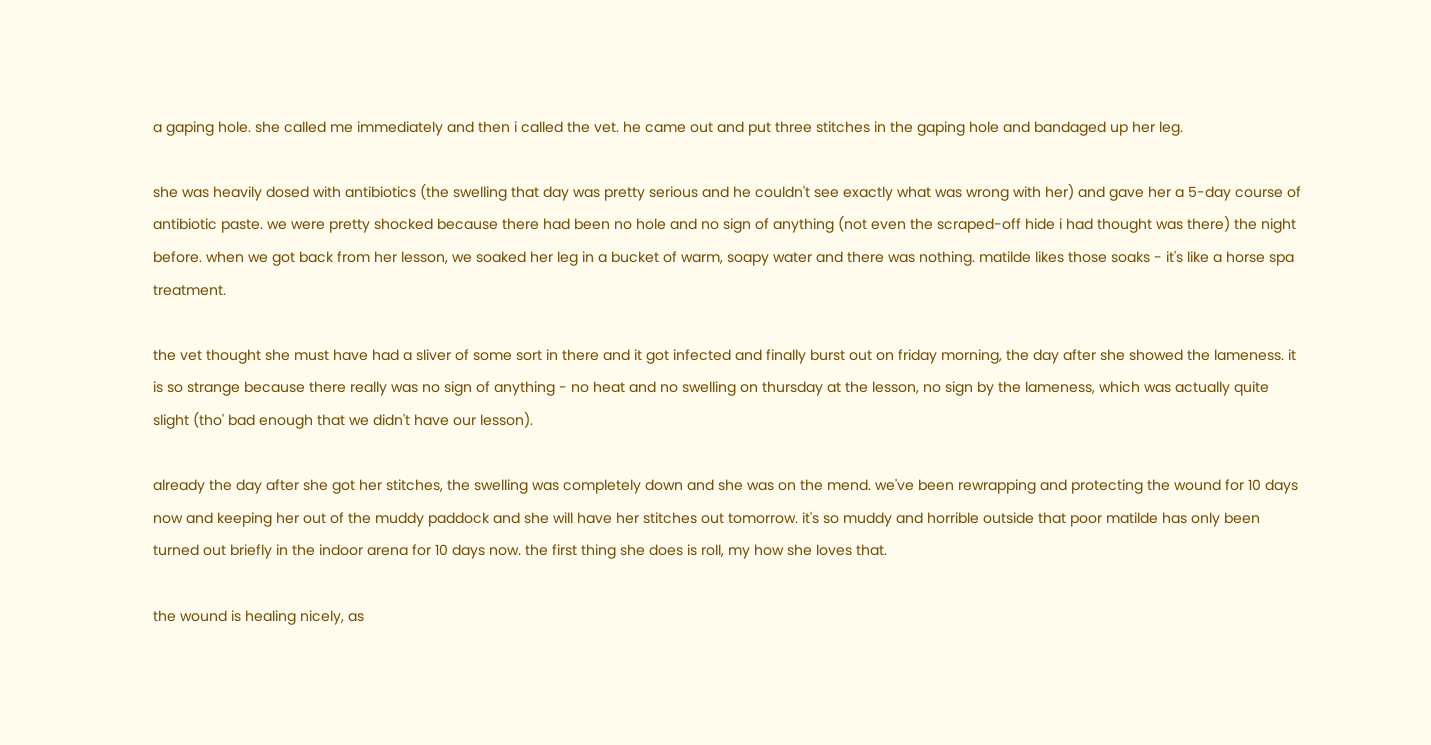a gaping hole. she called me immediately and then i called the vet. he came out and put three stitches in the gaping hole and bandaged up her leg.

she was heavily dosed with antibiotics (the swelling that day was pretty serious and he couldn't see exactly what was wrong with her) and gave her a 5-day course of antibiotic paste. we were pretty shocked because there had been no hole and no sign of anything (not even the scraped-off hide i had thought was there) the night before. when we got back from her lesson, we soaked her leg in a bucket of warm, soapy water and there was nothing. matilde likes those soaks - it's like a horse spa treatment.

the vet thought she must have had a sliver of some sort in there and it got infected and finally burst out on friday morning, the day after she showed the lameness. it is so strange because there really was no sign of anything - no heat and no swelling on thursday at the lesson, no sign by the lameness, which was actually quite slight (tho' bad enough that we didn't have our lesson).

already the day after she got her stitches, the swelling was completely down and she was on the mend. we've been rewrapping and protecting the wound for 10 days now and keeping her out of the muddy paddock and she will have her stitches out tomorrow. it's so muddy and horrible outside that poor matilde has only been turned out briefly in the indoor arena for 10 days now. the first thing she does is roll, my how she loves that.

the wound is healing nicely, as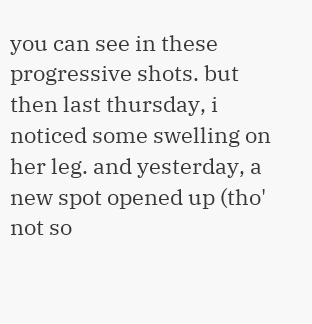you can see in these progressive shots. but then last thursday, i noticed some swelling on her leg. and yesterday, a new spot opened up (tho' not so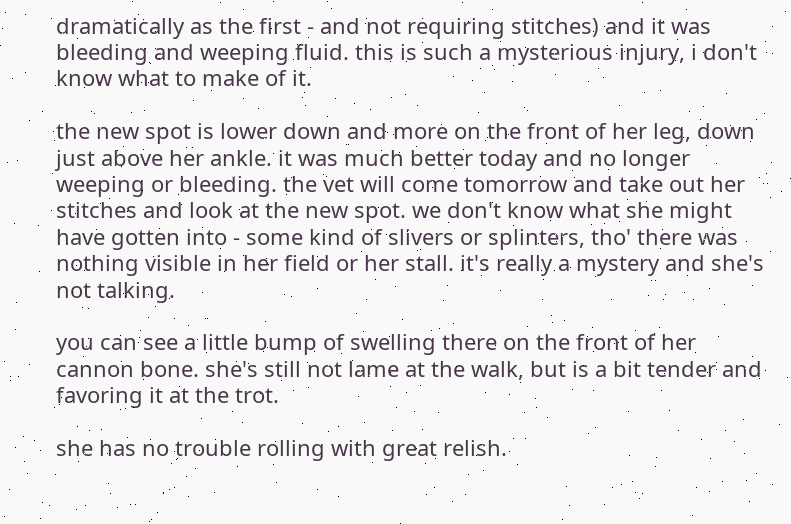dramatically as the first - and not requiring stitches) and it was bleeding and weeping fluid. this is such a mysterious injury, i don't know what to make of it.

the new spot is lower down and more on the front of her leg, down just above her ankle. it was much better today and no longer weeping or bleeding. the vet will come tomorrow and take out her stitches and look at the new spot. we don't know what she might have gotten into - some kind of slivers or splinters, tho' there was nothing visible in her field or her stall. it's really a mystery and she's not talking.

you can see a little bump of swelling there on the front of her cannon bone. she's still not lame at the walk, but is a bit tender and favoring it at the trot.

she has no trouble rolling with great relish.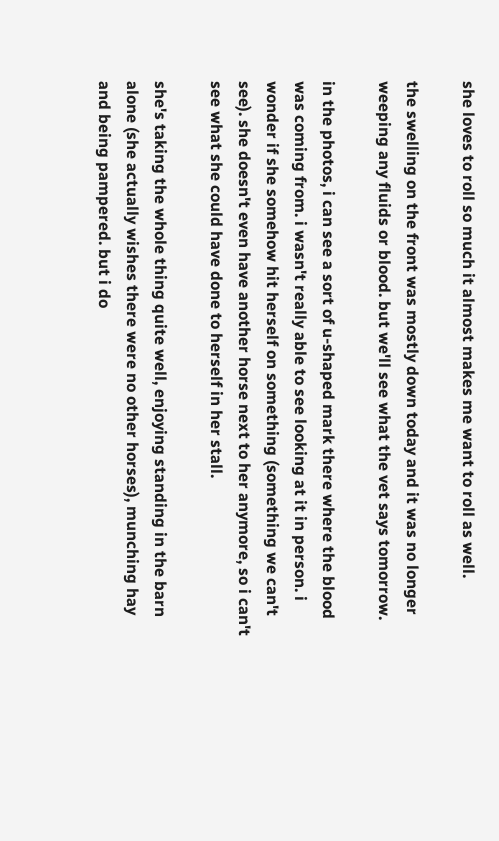she loves to roll so much it almost makes me want to roll as well.

the swelling on the front was mostly down today and it was no longer weeping any fluids or blood. but we'll see what the vet says tomorrow.

in the photos, i can see a sort of u-shaped mark there where the blood was coming from. i wasn't really able to see looking at it in person. i wonder if she somehow hit herself on something (something we can't see). she doesn't even have another horse next to her anymore, so i can't see what she could have done to herself in her stall.

she's taking the whole thing quite well, enjoying standing in the barn alone (she actually wishes there were no other horses), munching hay and being pampered. but i do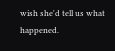wish she'd tell us what happened.